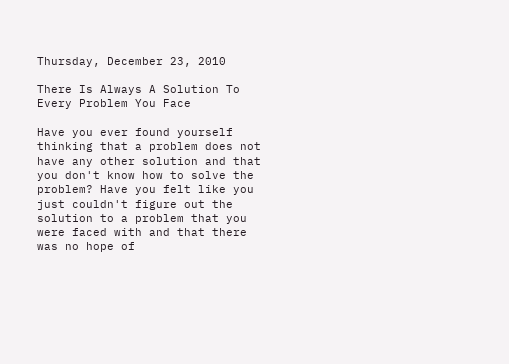Thursday, December 23, 2010

There Is Always A Solution To Every Problem You Face

Have you ever found yourself thinking that a problem does not have any other solution and that you don't know how to solve the problem? Have you felt like you just couldn't figure out the solution to a problem that you were faced with and that there was no hope of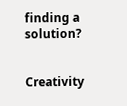finding a solution?


Creativity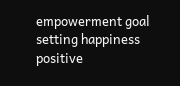empowerment goal setting happiness positive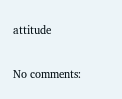attitude

No comments: